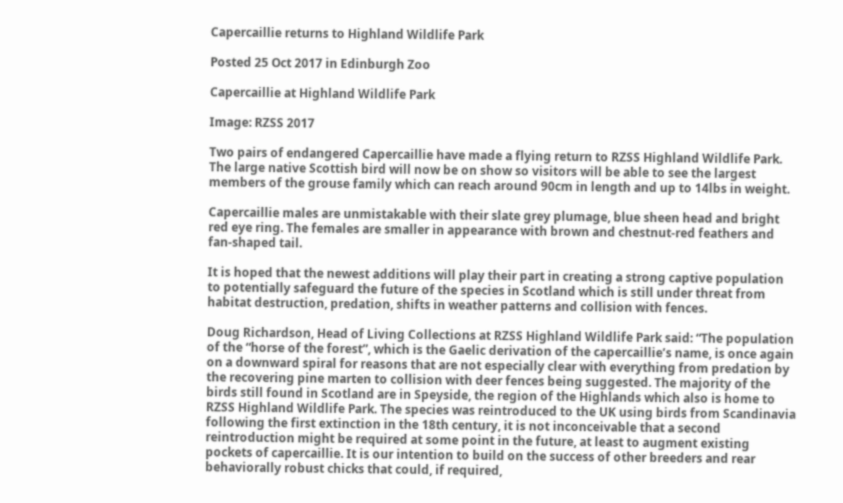Capercaillie returns to Highland Wildlife Park

Posted 25 Oct 2017 in Edinburgh Zoo

Capercaillie at Highland Wildlife Park

Image: RZSS 2017

Two pairs of endangered Capercaillie have made a flying return to RZSS Highland Wildlife Park. The large native Scottish bird will now be on show so visitors will be able to see the largest members of the grouse family which can reach around 90cm in length and up to 14lbs in weight.

Capercaillie males are unmistakable with their slate grey plumage, blue sheen head and bright red eye ring. The females are smaller in appearance with brown and chestnut-red feathers and fan-shaped tail.

It is hoped that the newest additions will play their part in creating a strong captive population to potentially safeguard the future of the species in Scotland which is still under threat from habitat destruction, predation, shifts in weather patterns and collision with fences.

Doug Richardson, Head of Living Collections at RZSS Highland Wildlife Park said: “The population of the “horse of the forest”, which is the Gaelic derivation of the capercaillie’s name, is once again on a downward spiral for reasons that are not especially clear with everything from predation by the recovering pine marten to collision with deer fences being suggested. The majority of the birds still found in Scotland are in Speyside, the region of the Highlands which also is home to RZSS Highland Wildlife Park. The species was reintroduced to the UK using birds from Scandinavia following the first extinction in the 18th century, it is not inconceivable that a second reintroduction might be required at some point in the future, at least to augment existing pockets of capercaillie. It is our intention to build on the success of other breeders and rear behaviorally robust chicks that could, if required,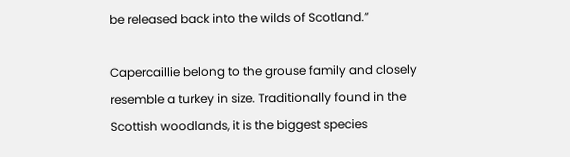be released back into the wilds of Scotland.”

Capercaillie belong to the grouse family and closely resemble a turkey in size. Traditionally found in the Scottish woodlands, it is the biggest species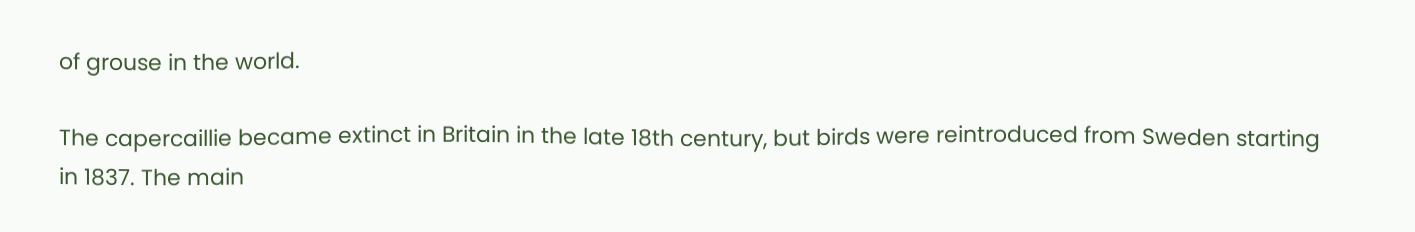of grouse in the world.

The capercaillie became extinct in Britain in the late 18th century, but birds were reintroduced from Sweden starting in 1837. The main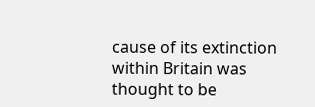cause of its extinction within Britain was thought to be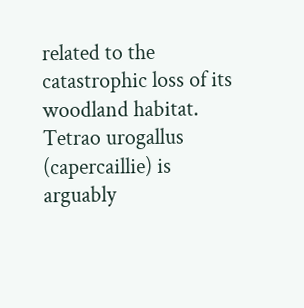related to the catastrophic loss of its woodland habitat. Tetrao urogallus (capercaillie) is arguably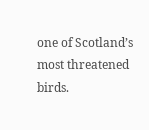one of Scotland’s most threatened birds.